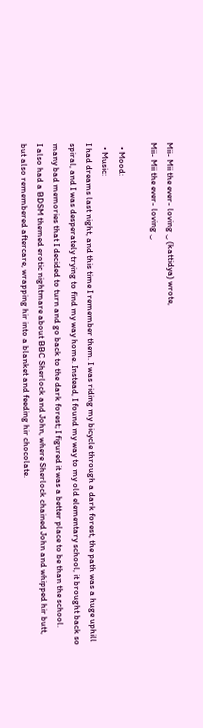Mii- Mii the ever- loving ‿ (kattidya) wrote,
Mii- Mii the ever- loving ‿

  • Mood:
  • Music:
I had dreams last night, and this time I remember them. I was riding my bicycle through a dark forest, the path was a huge uphill spiral, and I was desperately trying to find my way home. Instead, I found my way to my old elementary school, it brought back so many bad memories that I decided to turn and go back to the dark forest; I figured it was a better place to be than the school.
I also had a BDSM themed erotic nightmare about BBC Sherlock and John, where Sherlock chained John and whipped hir butt, but also remembered aftercare, wrapping hir into a blanket and feeding hir chocolate.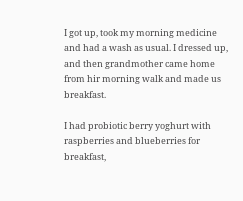I got up, took my morning medicine and had a wash as usual. I dressed up, and then grandmother came home from hir morning walk and made us breakfast.

I had probiotic berry yoghurt with raspberries and blueberries for breakfast,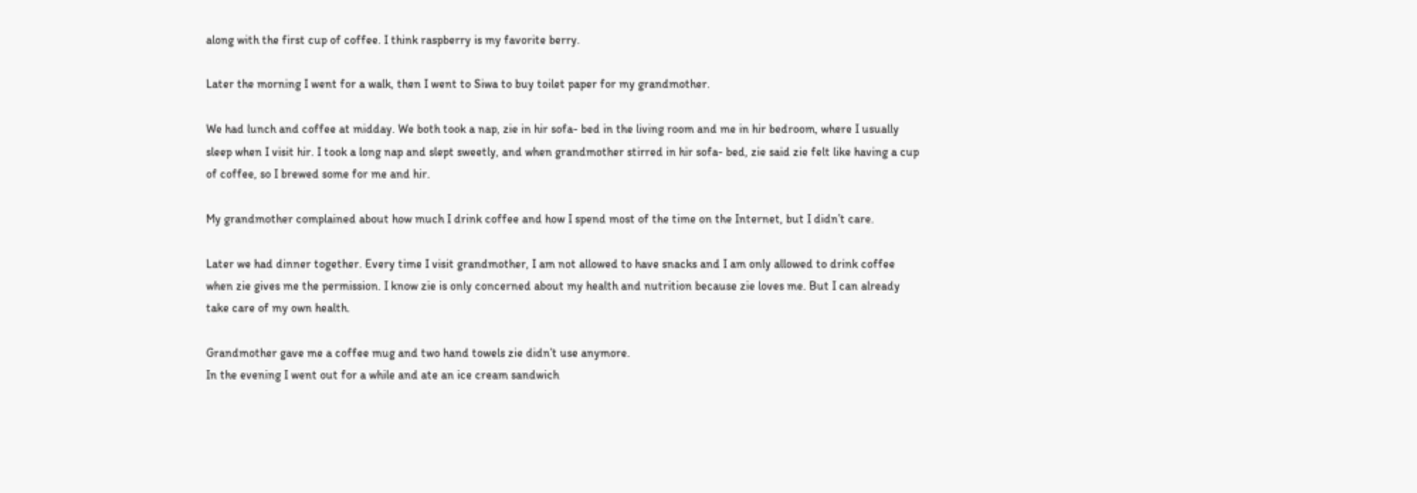along with the first cup of coffee. I think raspberry is my favorite berry.

Later the morning I went for a walk, then I went to Siwa to buy toilet paper for my grandmother.

We had lunch and coffee at midday. We both took a nap, zie in hir sofa- bed in the living room and me in hir bedroom, where I usually sleep when I visit hir. I took a long nap and slept sweetly, and when grandmother stirred in hir sofa- bed, zie said zie felt like having a cup of coffee, so I brewed some for me and hir.

My grandmother complained about how much I drink coffee and how I spend most of the time on the Internet, but I didn’t care.

Later we had dinner together. Every time I visit grandmother, I am not allowed to have snacks and I am only allowed to drink coffee when zie gives me the permission. I know zie is only concerned about my health and nutrition because zie loves me. But I can already take care of my own health.

Grandmother gave me a coffee mug and two hand towels zie didn’t use anymore.
In the evening I went out for a while and ate an ice cream sandwich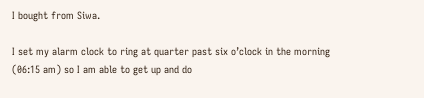I bought from Siwa.

I set my alarm clock to ring at quarter past six o’clock in the morning (06:15 am) so I am able to get up and do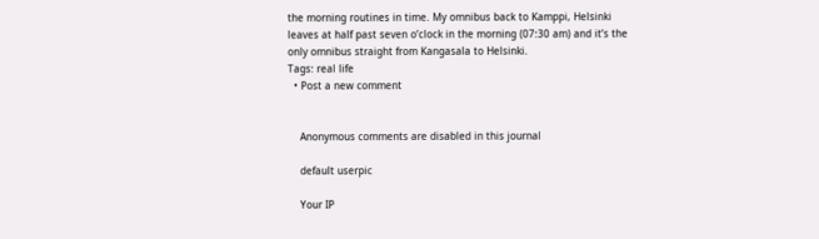the morning routines in time. My omnibus back to Kamppi, Helsinki leaves at half past seven o’clock in the morning (07:30 am) and it’s the only omnibus straight from Kangasala to Helsinki.
Tags: real life
  • Post a new comment


    Anonymous comments are disabled in this journal

    default userpic

    Your IP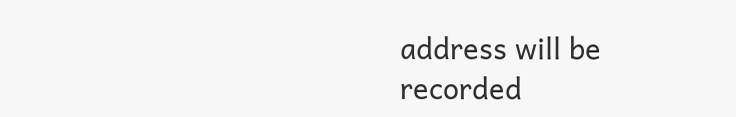address will be recorded